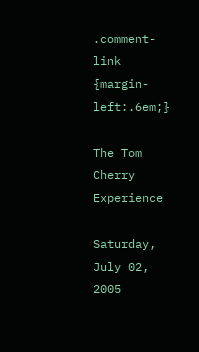.comment-link {margin-left:.6em;}

The Tom Cherry Experience

Saturday, July 02, 2005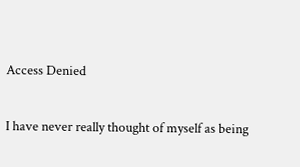Access Denied

I have never really thought of myself as being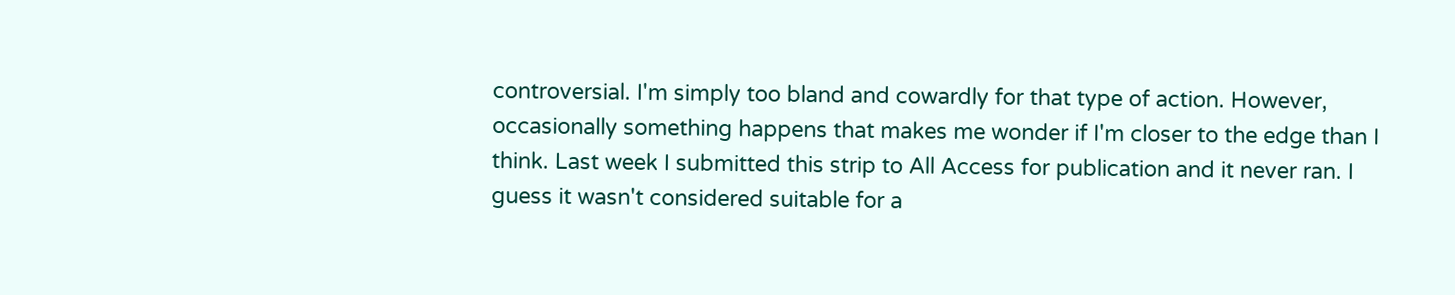controversial. I'm simply too bland and cowardly for that type of action. However, occasionally something happens that makes me wonder if I'm closer to the edge than I think. Last week I submitted this strip to All Access for publication and it never ran. I guess it wasn't considered suitable for a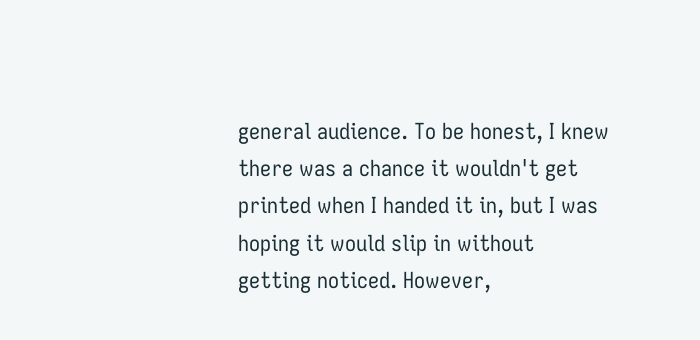general audience. To be honest, I knew there was a chance it wouldn't get printed when I handed it in, but I was hoping it would slip in without getting noticed. However,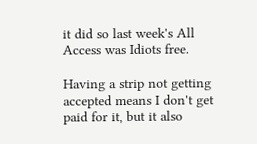it did so last week's All Access was Idiots free.

Having a strip not getting accepted means I don't get paid for it, but it also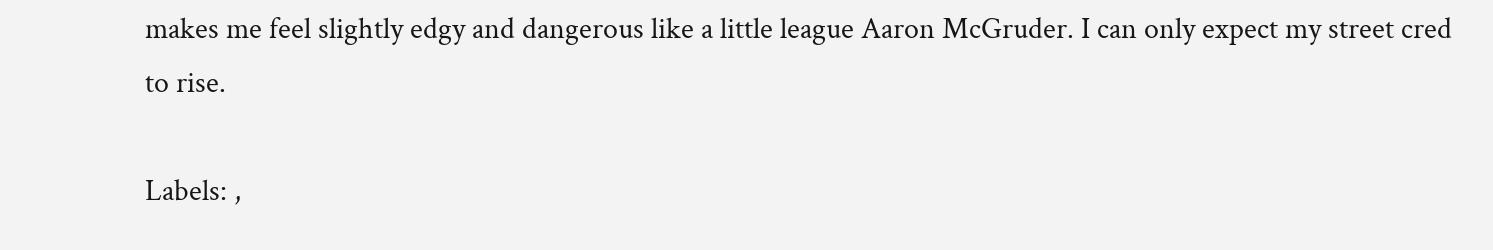makes me feel slightly edgy and dangerous like a little league Aaron McGruder. I can only expect my street cred to rise.

Labels: ,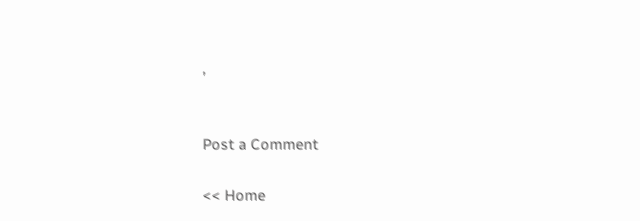,


Post a Comment

<< Home